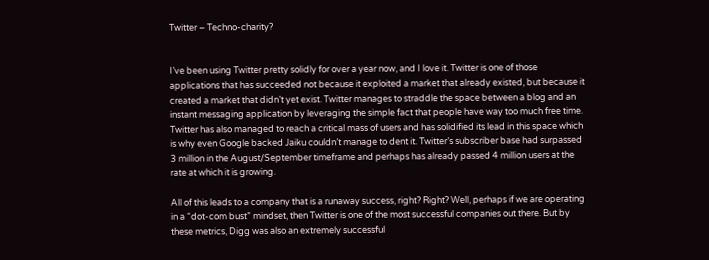Twitter – Techno-charity?


I’ve been using Twitter pretty solidly for over a year now, and I love it. Twitter is one of those applications that has succeeded not because it exploited a market that already existed, but because it created a market that didn’t yet exist. Twitter manages to straddle the space between a blog and an instant messaging application by leveraging the simple fact that people have way too much free time. Twitter has also managed to reach a critical mass of users and has solidified its lead in this space which is why even Google backed Jaiku couldn’t manage to dent it. Twitter’s subscriber base had surpassed 3 million in the August/September timeframe and perhaps has already passed 4 million users at the rate at which it is growing.

All of this leads to a company that is a runaway success, right? Right? Well, perhaps if we are operating in a “dot-com bust” mindset, then Twitter is one of the most successful companies out there. But by these metrics, Digg was also an extremely successful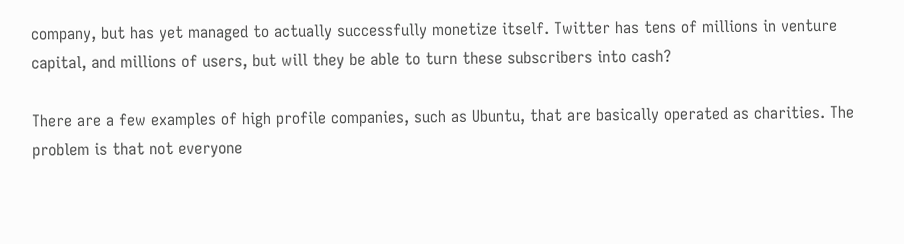company, but has yet managed to actually successfully monetize itself. Twitter has tens of millions in venture capital, and millions of users, but will they be able to turn these subscribers into cash?

There are a few examples of high profile companies, such as Ubuntu, that are basically operated as charities. The problem is that not everyone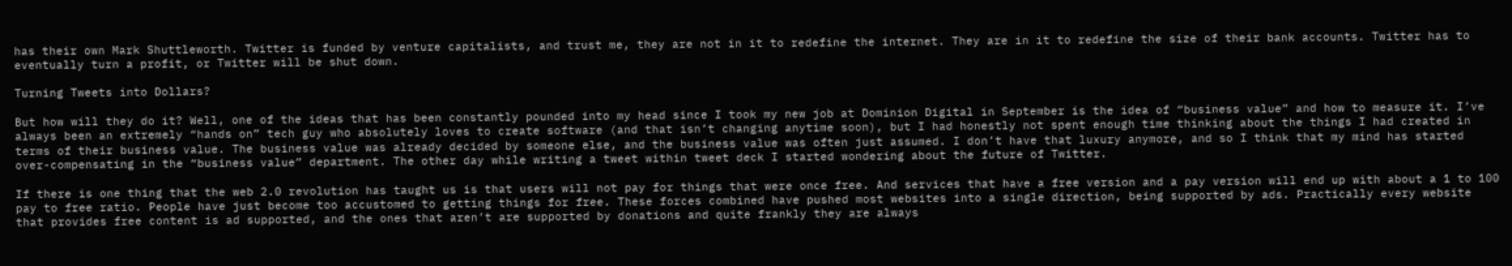has their own Mark Shuttleworth. Twitter is funded by venture capitalists, and trust me, they are not in it to redefine the internet. They are in it to redefine the size of their bank accounts. Twitter has to eventually turn a profit, or Twitter will be shut down.

Turning Tweets into Dollars?

But how will they do it? Well, one of the ideas that has been constantly pounded into my head since I took my new job at Dominion Digital in September is the idea of “business value” and how to measure it. I’ve always been an extremely “hands on” tech guy who absolutely loves to create software (and that isn’t changing anytime soon), but I had honestly not spent enough time thinking about the things I had created in terms of their business value. The business value was already decided by someone else, and the business value was often just assumed. I don’t have that luxury anymore, and so I think that my mind has started over-compensating in the “business value” department. The other day while writing a tweet within tweet deck I started wondering about the future of Twitter.

If there is one thing that the web 2.0 revolution has taught us is that users will not pay for things that were once free. And services that have a free version and a pay version will end up with about a 1 to 100 pay to free ratio. People have just become too accustomed to getting things for free. These forces combined have pushed most websites into a single direction, being supported by ads. Practically every website that provides free content is ad supported, and the ones that aren’t are supported by donations and quite frankly they are always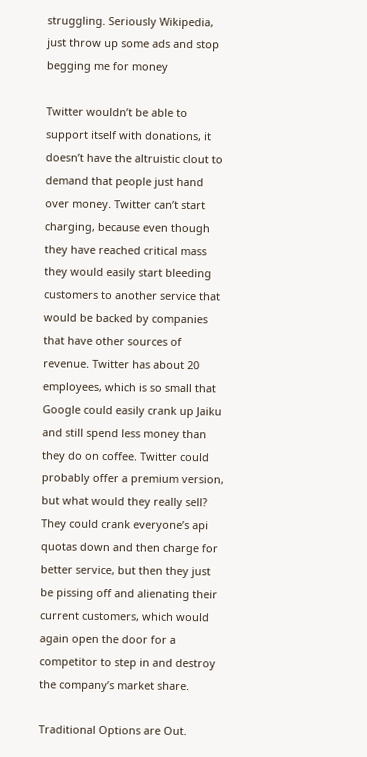struggling. Seriously Wikipedia, just throw up some ads and stop begging me for money

Twitter wouldn’t be able to support itself with donations, it doesn’t have the altruistic clout to demand that people just hand over money. Twitter can’t start charging, because even though they have reached critical mass they would easily start bleeding customers to another service that would be backed by companies that have other sources of revenue. Twitter has about 20 employees, which is so small that Google could easily crank up Jaiku and still spend less money than they do on coffee. Twitter could probably offer a premium version, but what would they really sell? They could crank everyone’s api quotas down and then charge for better service, but then they just be pissing off and alienating their current customers, which would again open the door for a competitor to step in and destroy the company’s market share.

Traditional Options are Out.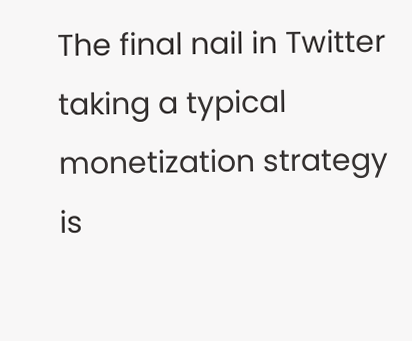The final nail in Twitter taking a typical monetization strategy is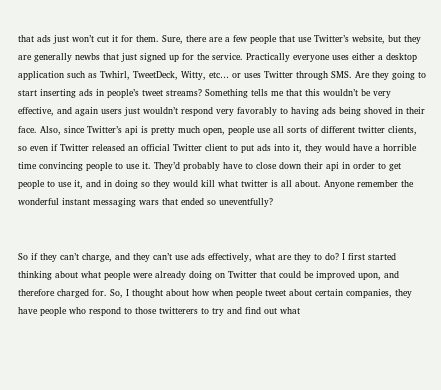that ads just won’t cut it for them. Sure, there are a few people that use Twitter’s website, but they are generally newbs that just signed up for the service. Practically everyone uses either a desktop application such as Twhirl, TweetDeck, Witty, etc… or uses Twitter through SMS. Are they going to start inserting ads in people’s tweet streams? Something tells me that this wouldn’t be very effective, and again users just wouldn’t respond very favorably to having ads being shoved in their face. Also, since Twitter’s api is pretty much open, people use all sorts of different twitter clients, so even if Twitter released an official Twitter client to put ads into it, they would have a horrible time convincing people to use it. They’d probably have to close down their api in order to get people to use it, and in doing so they would kill what twitter is all about. Anyone remember the wonderful instant messaging wars that ended so uneventfully?


So if they can’t charge, and they can’t use ads effectively, what are they to do? I first started thinking about what people were already doing on Twitter that could be improved upon, and therefore charged for. So, I thought about how when people tweet about certain companies, they have people who respond to those twitterers to try and find out what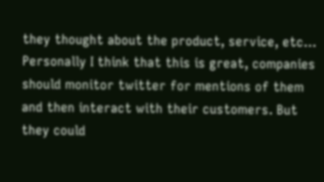they thought about the product, service, etc… Personally I think that this is great, companies should monitor twitter for mentions of them and then interact with their customers. But they could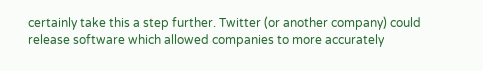certainly take this a step further. Twitter (or another company) could release software which allowed companies to more accurately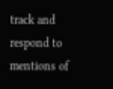track and respond to mentions of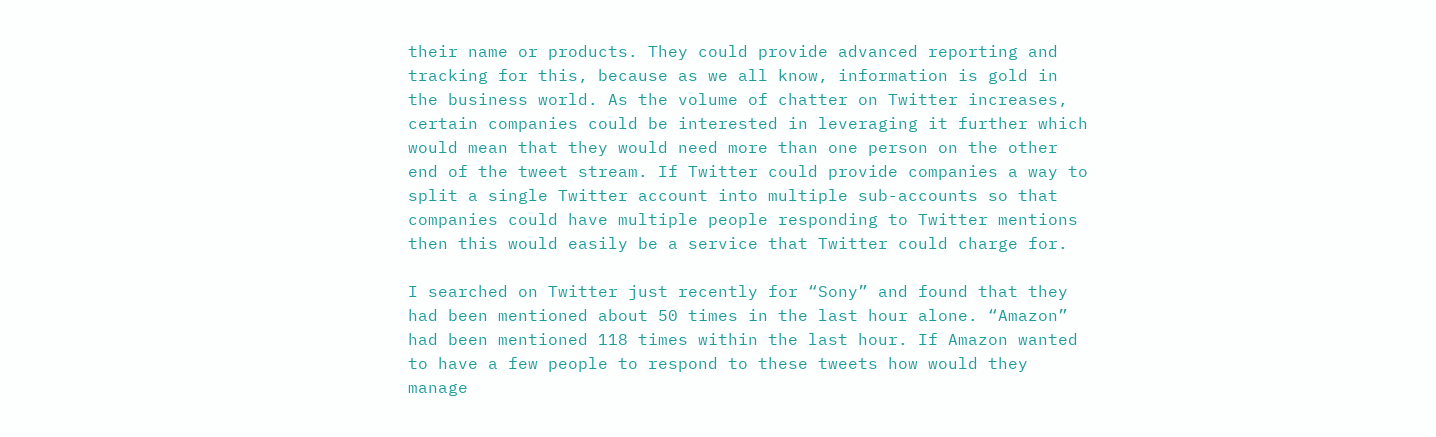their name or products. They could provide advanced reporting and tracking for this, because as we all know, information is gold in the business world. As the volume of chatter on Twitter increases, certain companies could be interested in leveraging it further which would mean that they would need more than one person on the other end of the tweet stream. If Twitter could provide companies a way to split a single Twitter account into multiple sub-accounts so that companies could have multiple people responding to Twitter mentions then this would easily be a service that Twitter could charge for.

I searched on Twitter just recently for “Sony” and found that they had been mentioned about 50 times in the last hour alone. “Amazon” had been mentioned 118 times within the last hour. If Amazon wanted to have a few people to respond to these tweets how would they manage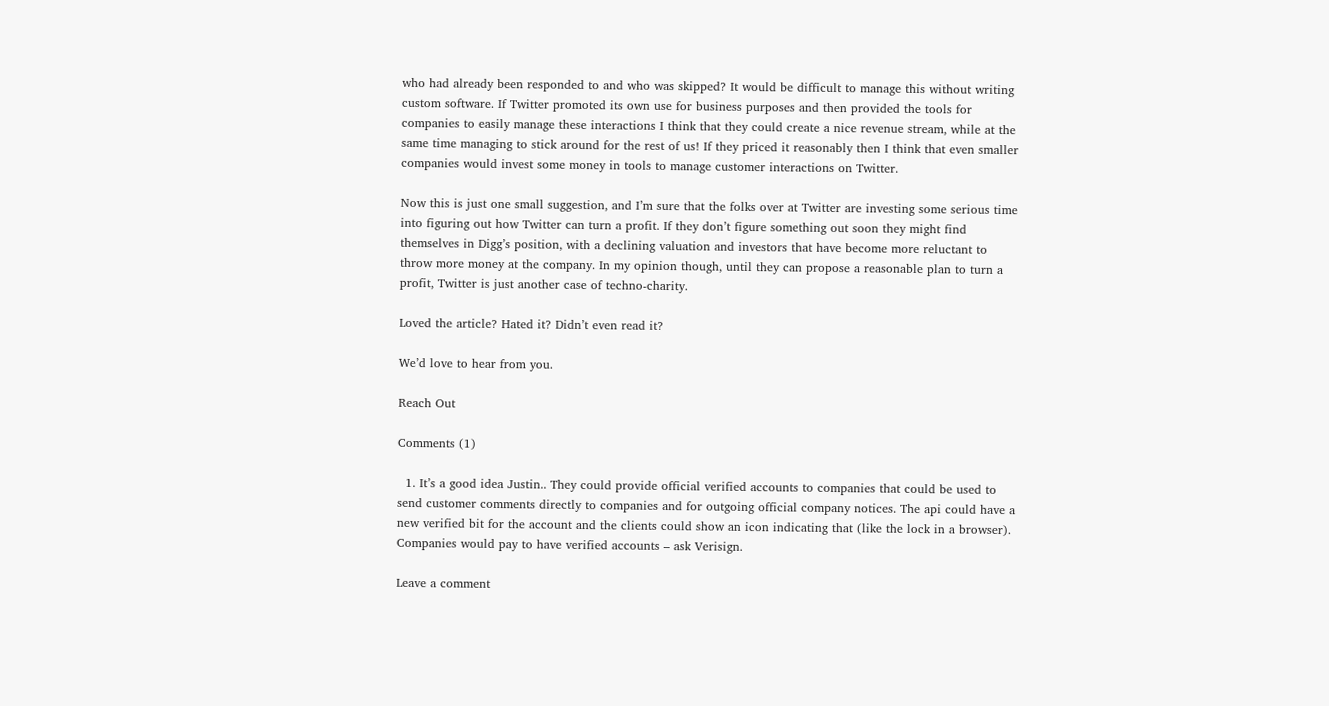who had already been responded to and who was skipped? It would be difficult to manage this without writing custom software. If Twitter promoted its own use for business purposes and then provided the tools for companies to easily manage these interactions I think that they could create a nice revenue stream, while at the same time managing to stick around for the rest of us! If they priced it reasonably then I think that even smaller companies would invest some money in tools to manage customer interactions on Twitter.

Now this is just one small suggestion, and I’m sure that the folks over at Twitter are investing some serious time into figuring out how Twitter can turn a profit. If they don’t figure something out soon they might find themselves in Digg’s position, with a declining valuation and investors that have become more reluctant to throw more money at the company. In my opinion though, until they can propose a reasonable plan to turn a profit, Twitter is just another case of techno-charity.

Loved the article? Hated it? Didn’t even read it?

We’d love to hear from you.

Reach Out

Comments (1)

  1. It’s a good idea Justin.. They could provide official verified accounts to companies that could be used to send customer comments directly to companies and for outgoing official company notices. The api could have a new verified bit for the account and the clients could show an icon indicating that (like the lock in a browser). Companies would pay to have verified accounts – ask Verisign.

Leave a comment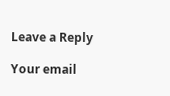Leave a Reply

Your email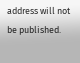address will not be published.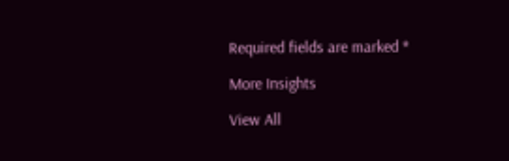Required fields are marked *

More Insights

View All